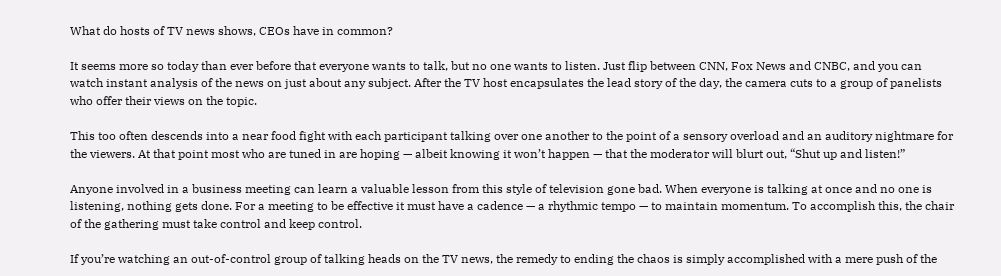What do hosts of TV news shows, CEOs have in common?

It seems more so today than ever before that everyone wants to talk, but no one wants to listen. Just flip between CNN, Fox News and CNBC, and you can watch instant analysis of the news on just about any subject. After the TV host encapsulates the lead story of the day, the camera cuts to a group of panelists who offer their views on the topic.

This too often descends into a near food fight with each participant talking over one another to the point of a sensory overload and an auditory nightmare for the viewers. At that point most who are tuned in are hoping — albeit knowing it won’t happen — that the moderator will blurt out, “Shut up and listen!”

Anyone involved in a business meeting can learn a valuable lesson from this style of television gone bad. When everyone is talking at once and no one is listening, nothing gets done. For a meeting to be effective it must have a cadence — a rhythmic tempo — to maintain momentum. To accomplish this, the chair of the gathering must take control and keep control.

If you’re watching an out-of-control group of talking heads on the TV news, the remedy to ending the chaos is simply accomplished with a mere push of the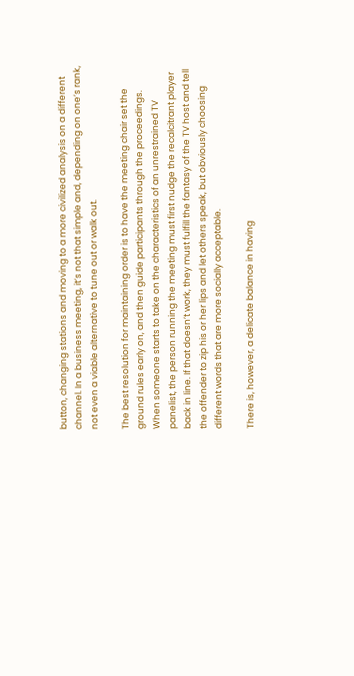button, changing stations and moving to a more civilized analysis on a different channel. In a business meeting, it’s not that simple and, depending on one’s rank, not even a viable alternative to tune out or walk out.

The best resolution for maintaining order is to have the meeting chair set the ground rules early on, and then guide participants through the proceedings. When someone starts to take on the characteristics of an unrestrained TV panelist, the person running the meeting must first nudge the recalcitrant player back in line. If that doesn’t work, they must fulfill the fantasy of the TV host and tell the offender to zip his or her lips and let others speak, but obviously choosing different words that are more socially acceptable.

There is, however, a delicate balance in having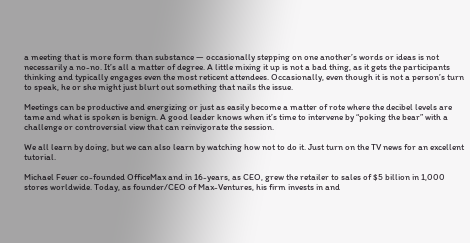a meeting that is more form than substance — occasionally stepping on one another’s words or ideas is not necessarily a no-no. It’s all a matter of degree. A little mixing it up is not a bad thing, as it gets the participants thinking and typically engages even the most reticent attendees. Occasionally, even though it is not a person’s turn to speak, he or she might just blurt out something that nails the issue.

Meetings can be productive and energizing or just as easily become a matter of rote where the decibel levels are tame and what is spoken is benign. A good leader knows when it’s time to intervene by “poking the bear” with a challenge or controversial view that can reinvigorate the session.

We all learn by doing, but we can also learn by watching how not to do it. Just turn on the TV news for an excellent tutorial.

Michael Feuer co-founded OfficeMax and in 16-years, as CEO, grew the retailer to sales of $5 billion in 1,000 stores worldwide. Today, as founder/CEO of Max-Ventures, his firm invests in and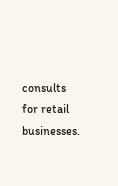consults for retail businesses.